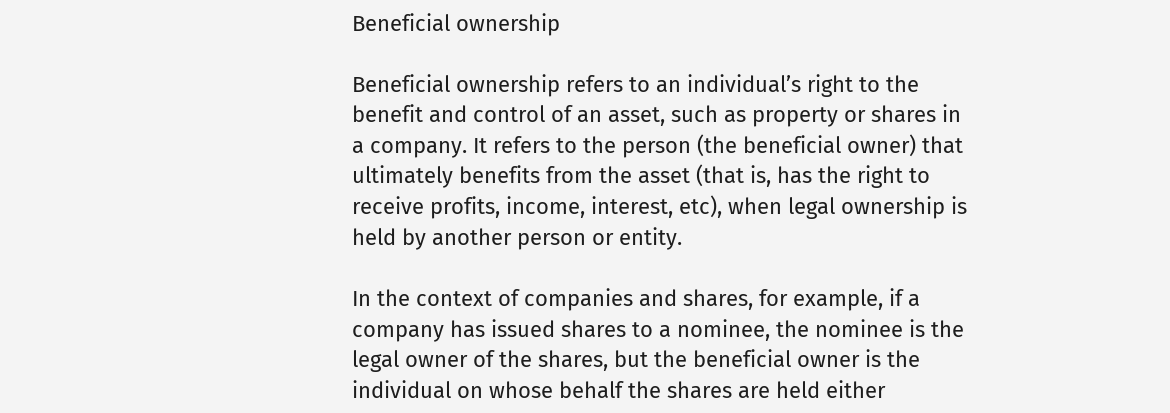Beneficial ownership

Beneficial ownership refers to an individual’s right to the benefit and control of an asset, such as property or shares in a company. It refers to the person (the beneficial owner) that ultimately benefits from the asset (that is, has the right to receive profits, income, interest, etc), when legal ownership is held by another person or entity.

In the context of companies and shares, for example, if a company has issued shares to a nominee, the nominee is the legal owner of the shares, but the beneficial owner is the individual on whose behalf the shares are held either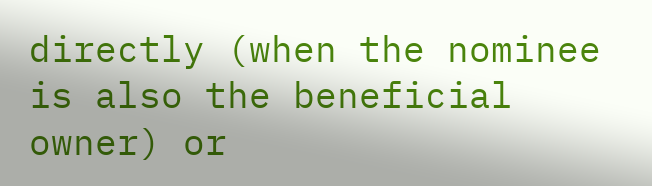directly (when the nominee is also the beneficial owner) or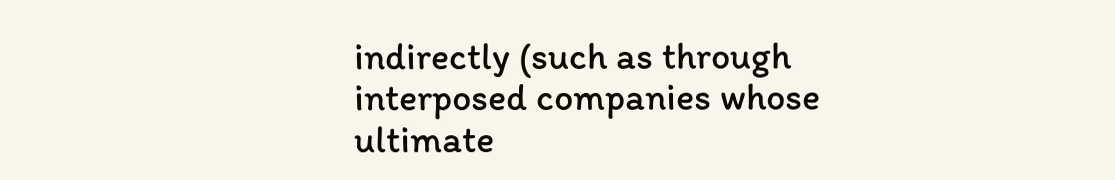indirectly (such as through interposed companies whose ultimate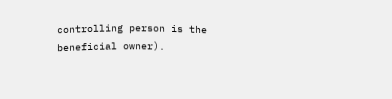controlling person is the beneficial owner).